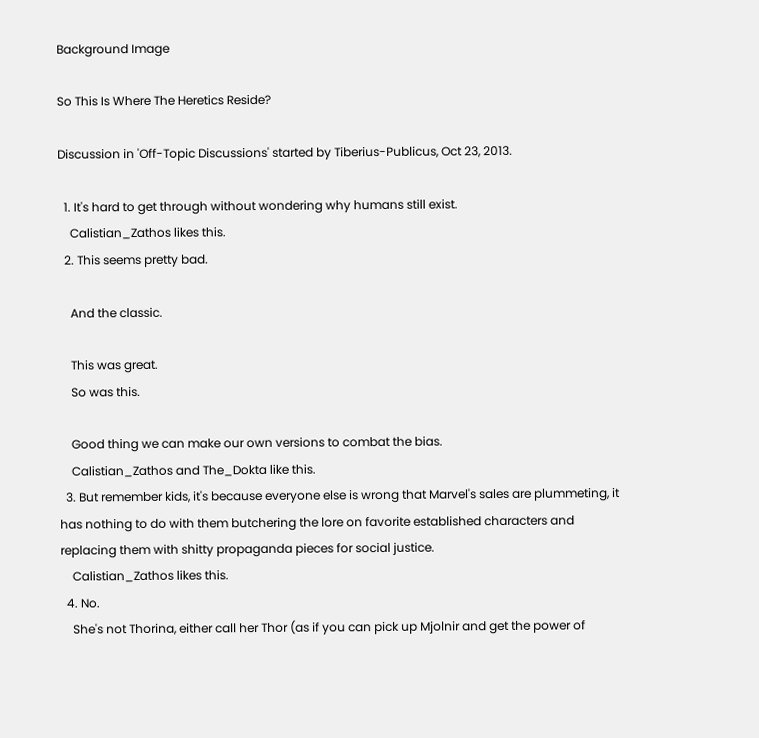Background Image

So This Is Where The Heretics Reside?

Discussion in 'Off-Topic Discussions' started by Tiberius-Publicus, Oct 23, 2013.

  1. It's hard to get through without wondering why humans still exist.
    Calistian_Zathos likes this.
  2. This seems pretty bad.

    And the classic.

    This was great.
    So was this.

    Good thing we can make our own versions to combat the bias.
    Calistian_Zathos and The_Dokta like this.
  3. But remember kids, it's because everyone else is wrong that Marvel's sales are plummeting, it has nothing to do with them butchering the lore on favorite established characters and replacing them with shitty propaganda pieces for social justice.
    Calistian_Zathos likes this.
  4. No.
    She's not Thorina, either call her Thor (as if you can pick up Mjolnir and get the power of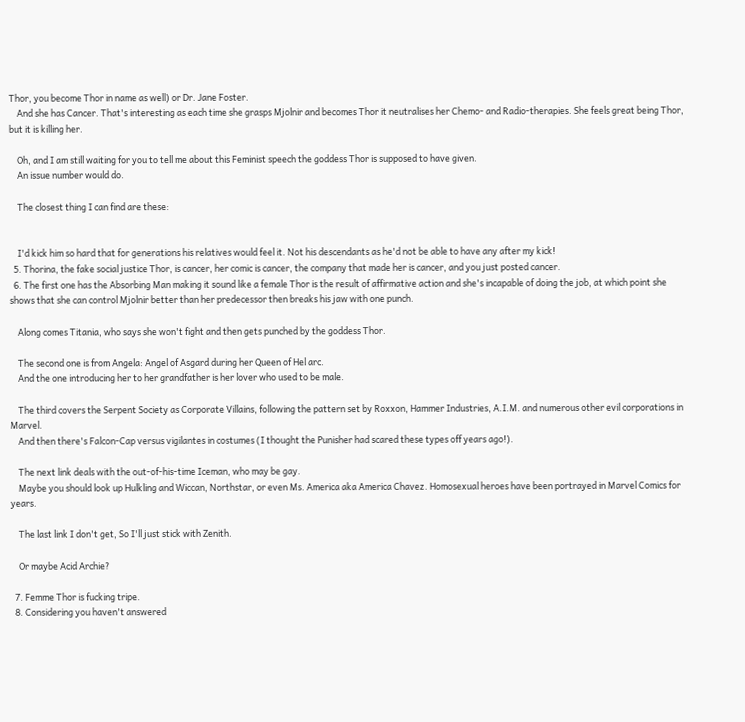Thor, you become Thor in name as well) or Dr. Jane Foster.
    And she has Cancer. That's interesting as each time she grasps Mjolnir and becomes Thor it neutralises her Chemo- and Radio-therapies. She feels great being Thor, but it is killing her.

    Oh, and I am still waiting for you to tell me about this Feminist speech the goddess Thor is supposed to have given.
    An issue number would do.

    The closest thing I can find are these:


    I'd kick him so hard that for generations his relatives would feel it. Not his descendants as he'd not be able to have any after my kick!
  5. Thorina, the fake social justice Thor, is cancer, her comic is cancer, the company that made her is cancer, and you just posted cancer.
  6. The first one has the Absorbing Man making it sound like a female Thor is the result of affirmative action and she's incapable of doing the job, at which point she shows that she can control Mjolnir better than her predecessor then breaks his jaw with one punch.

    Along comes Titania, who says she won't fight and then gets punched by the goddess Thor.

    The second one is from Angela: Angel of Asgard during her Queen of Hel arc.
    And the one introducing her to her grandfather is her lover who used to be male.

    The third covers the Serpent Society as Corporate Villains, following the pattern set by Roxxon, Hammer Industries, A.I.M. and numerous other evil corporations in Marvel.
    And then there's Falcon-Cap versus vigilantes in costumes (I thought the Punisher had scared these types off years ago!).

    The next link deals with the out-of-his-time Iceman, who may be gay.
    Maybe you should look up Hulkling and Wiccan, Northstar, or even Ms. America aka America Chavez. Homosexual heroes have been portrayed in Marvel Comics for years.

    The last link I don't get, So I'll just stick with Zenith.

    Or maybe Acid Archie?

  7. Femme Thor is fucking tripe.
  8. Considering you haven't answered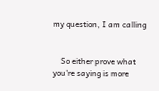my question, I am calling


    So either prove what you're saying is more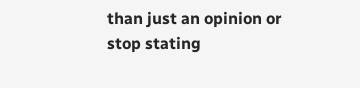than just an opinion or stop stating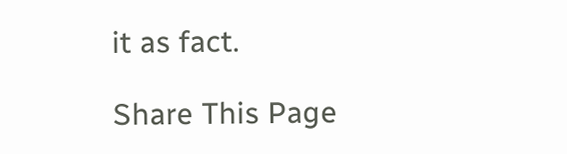it as fact.

Share This Page